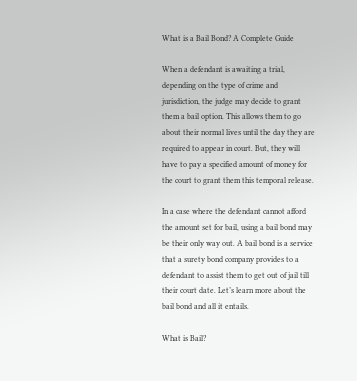What is a Bail Bond? A Complete Guide

When a defendant is awaiting a trial, depending on the type of crime and jurisdiction, the judge may decide to grant them a bail option. This allows them to go about their normal lives until the day they are required to appear in court. But, they will have to pay a specified amount of money for the court to grant them this temporal release.

In a case where the defendant cannot afford the amount set for bail, using a bail bond may be their only way out. A bail bond is a service that a surety bond company provides to a defendant to assist them to get out of jail till their court date. Let’s learn more about the bail bond and all it entails.

What is Bail?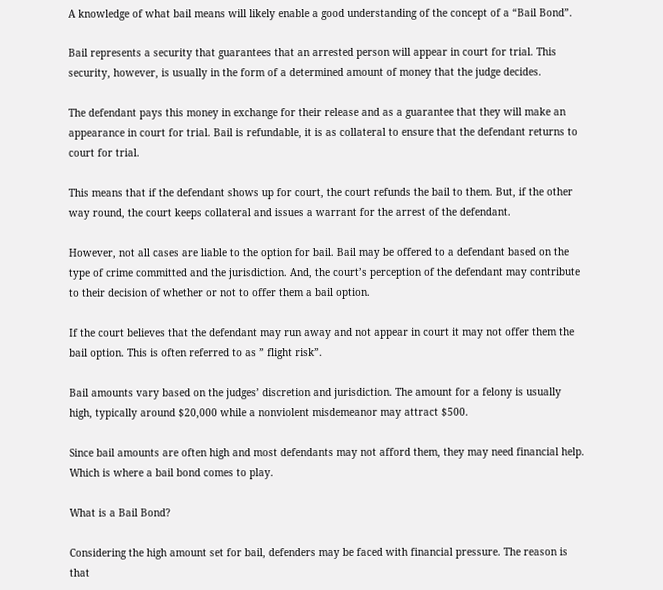A knowledge of what bail means will likely enable a good understanding of the concept of a “Bail Bond”.

Bail represents a security that guarantees that an arrested person will appear in court for trial. This security, however, is usually in the form of a determined amount of money that the judge decides.

The defendant pays this money in exchange for their release and as a guarantee that they will make an appearance in court for trial. Bail is refundable, it is as collateral to ensure that the defendant returns to court for trial.

This means that if the defendant shows up for court, the court refunds the bail to them. But, if the other way round, the court keeps collateral and issues a warrant for the arrest of the defendant.

However, not all cases are liable to the option for bail. Bail may be offered to a defendant based on the type of crime committed and the jurisdiction. And, the court’s perception of the defendant may contribute to their decision of whether or not to offer them a bail option.

If the court believes that the defendant may run away and not appear in court it may not offer them the bail option. This is often referred to as ” flight risk”.

Bail amounts vary based on the judges’ discretion and jurisdiction. The amount for a felony is usually high, typically around $20,000 while a nonviolent misdemeanor may attract $500.

Since bail amounts are often high and most defendants may not afford them, they may need financial help. Which is where a bail bond comes to play.

What is a Bail Bond?

Considering the high amount set for bail, defenders may be faced with financial pressure. The reason is that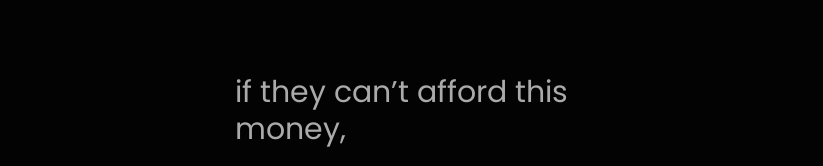if they can’t afford this money,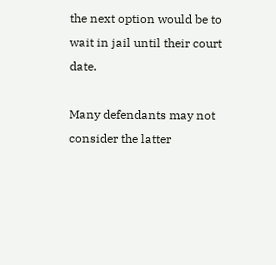the next option would be to wait in jail until their court date.

Many defendants may not consider the latter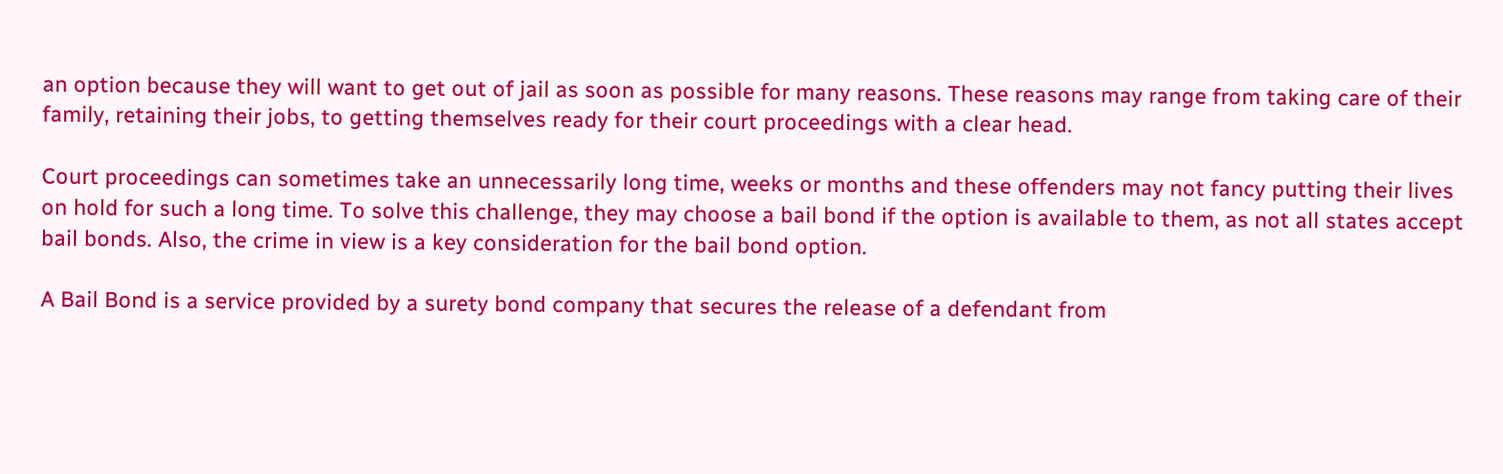an option because they will want to get out of jail as soon as possible for many reasons. These reasons may range from taking care of their family, retaining their jobs, to getting themselves ready for their court proceedings with a clear head.

Court proceedings can sometimes take an unnecessarily long time, weeks or months and these offenders may not fancy putting their lives on hold for such a long time. To solve this challenge, they may choose a bail bond if the option is available to them, as not all states accept bail bonds. Also, the crime in view is a key consideration for the bail bond option.

A Bail Bond is a service provided by a surety bond company that secures the release of a defendant from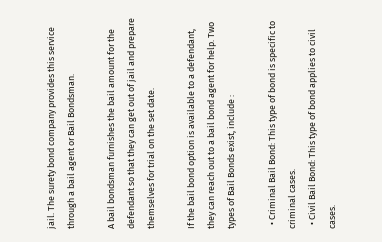jail. The surety bond company provides this service through a bail agent or Bail Bondsman.

A bail bondsman furnishes the bail amount for the defendant so that they can get out of jail and prepare themselves for trial on the set date.

If the bail bond option is available to a defendant, they can reach out to a bail bond agent for help. Two types of Bail Bonds exist, include :

  • Criminal Bail Bond: This type of bond is specific to criminal cases.
  • Civil Bail Bond: This type of bond applies to civil cases.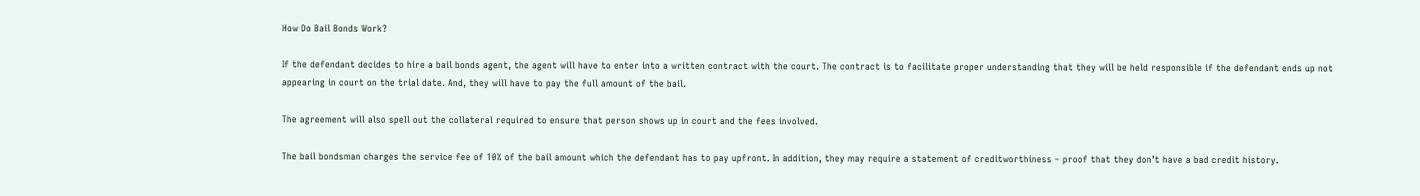How Do Bail Bonds Work?

If the defendant decides to hire a bail bonds agent, the agent will have to enter into a written contract with the court. The contract is to facilitate proper understanding that they will be held responsible if the defendant ends up not appearing in court on the trial date. And, they will have to pay the full amount of the bail.

The agreement will also spell out the collateral required to ensure that person shows up in court and the fees involved.

The bail bondsman charges the service fee of 10% of the bail amount which the defendant has to pay upfront. In addition, they may require a statement of creditworthiness – proof that they don’t have a bad credit history.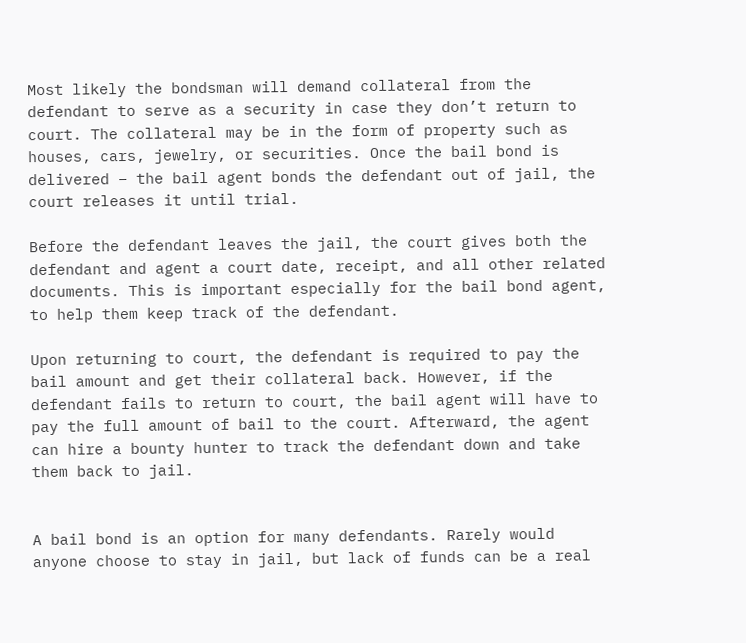Most likely the bondsman will demand collateral from the defendant to serve as a security in case they don’t return to court. The collateral may be in the form of property such as houses, cars, jewelry, or securities. Once the bail bond is delivered – the bail agent bonds the defendant out of jail, the court releases it until trial.

Before the defendant leaves the jail, the court gives both the defendant and agent a court date, receipt, and all other related documents. This is important especially for the bail bond agent, to help them keep track of the defendant.

Upon returning to court, the defendant is required to pay the bail amount and get their collateral back. However, if the defendant fails to return to court, the bail agent will have to pay the full amount of bail to the court. Afterward, the agent can hire a bounty hunter to track the defendant down and take them back to jail.


A bail bond is an option for many defendants. Rarely would anyone choose to stay in jail, but lack of funds can be a real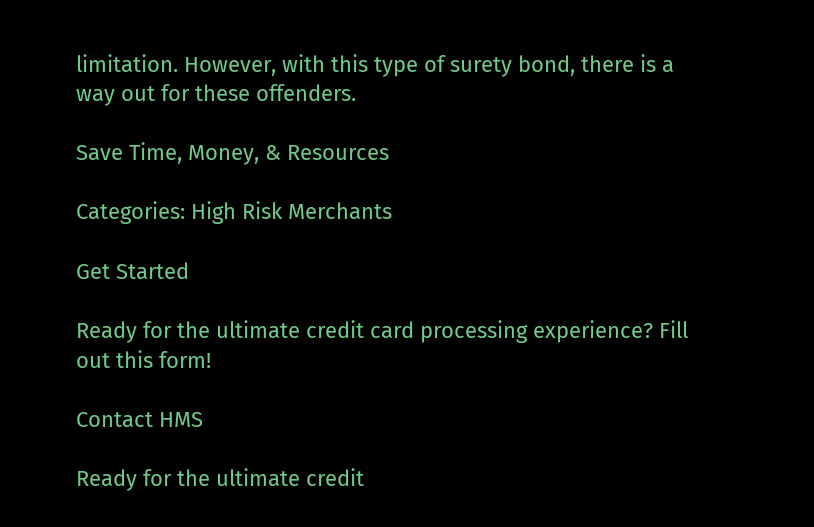limitation. However, with this type of surety bond, there is a way out for these offenders.

Save Time, Money, & Resources

Categories: High Risk Merchants

Get Started

Ready for the ultimate credit card processing experience? Fill out this form!

Contact HMS

Ready for the ultimate credit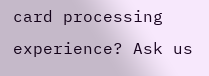card processing experience? Ask us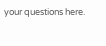your questions here.